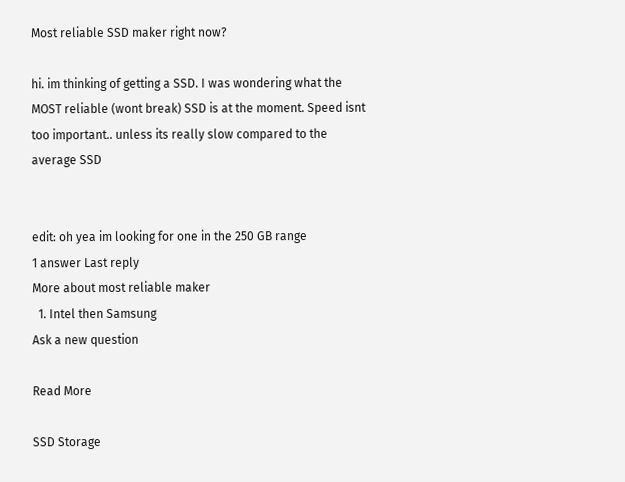Most reliable SSD maker right now?

hi. im thinking of getting a SSD. I was wondering what the MOST reliable (wont break) SSD is at the moment. Speed isnt too important.. unless its really slow compared to the average SSD


edit: oh yea im looking for one in the 250 GB range
1 answer Last reply
More about most reliable maker
  1. Intel then Samsung
Ask a new question

Read More

SSD Storage